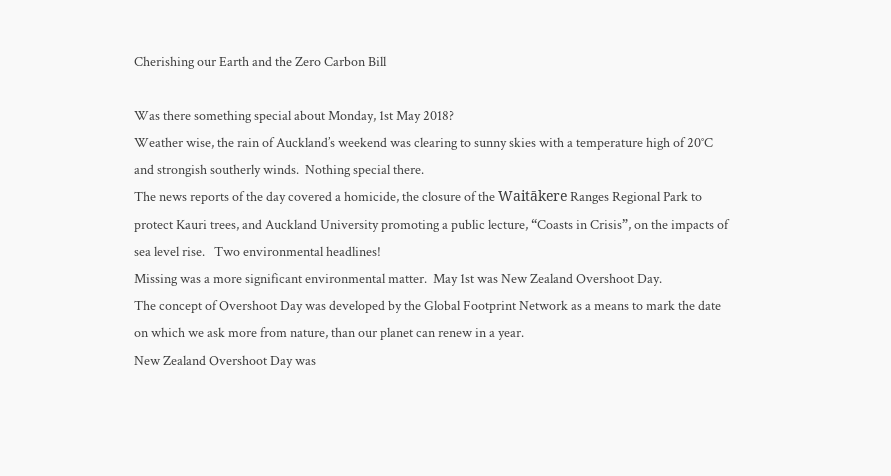Cherishing our Earth and the Zero Carbon Bill

Was there something special about Monday, 1st May 2018?
Weather wise, the rain of Auckland’s weekend was clearing to sunny skies with a temperature high of 20°C and strongish southerly winds.  Nothing special there.
The news reports of the day covered a homicide, the closure of the Waitākere Ranges Regional Park to protect Kauri trees, and Auckland University promoting a public lecture, “Coasts in Crisis”, on the impacts of sea level rise.   Two environmental headlines!
Missing was a more significant environmental matter.  May 1st was New Zealand Overshoot Day.
The concept of Overshoot Day was developed by the Global Footprint Network as a means to mark the date on which we ask more from nature, than our planet can renew in a year.
New Zealand Overshoot Day was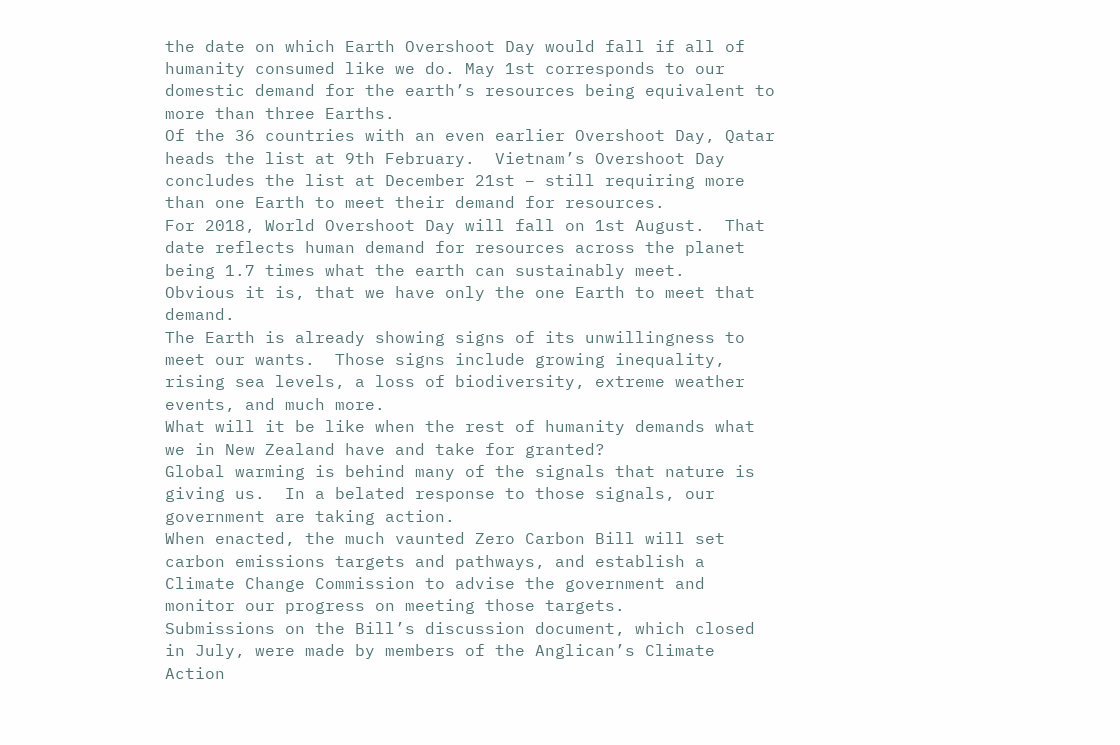the date on which Earth Overshoot Day would fall if all of humanity consumed like we do. May 1st corresponds to our domestic demand for the earth’s resources being equivalent to more than three Earths.
Of the 36 countries with an even earlier Overshoot Day, Qatar heads the list at 9th February.  Vietnam’s Overshoot Day concludes the list at December 21st – still requiring more than one Earth to meet their demand for resources.
For 2018, World Overshoot Day will fall on 1st August.  That date reflects human demand for resources across the planet being 1.7 times what the earth can sustainably meet.
Obvious it is, that we have only the one Earth to meet that demand.
The Earth is already showing signs of its unwillingness to meet our wants.  Those signs include growing inequality, rising sea levels, a loss of biodiversity, extreme weather events, and much more.
What will it be like when the rest of humanity demands what we in New Zealand have and take for granted?
Global warming is behind many of the signals that nature is giving us.  In a belated response to those signals, our government are taking action.
When enacted, the much vaunted Zero Carbon Bill will set carbon emissions targets and pathways, and establish a Climate Change Commission to advise the government and monitor our progress on meeting those targets.
Submissions on the Bill’s discussion document, which closed in July, were made by members of the Anglican’s Climate Action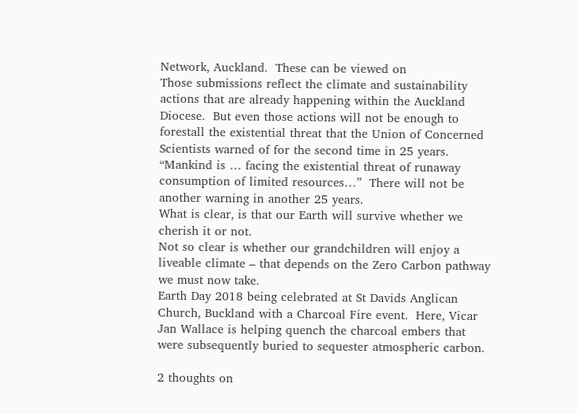Network, Auckland.  These can be viewed on
Those submissions reflect the climate and sustainability actions that are already happening within the Auckland Diocese.  But even those actions will not be enough to forestall the existential threat that the Union of Concerned Scientists warned of for the second time in 25 years. “Mankind is … facing the existential threat of runaway consumption of limited resources…”  There will not be another warning in another 25 years.
What is clear, is that our Earth will survive whether we cherish it or not.
Not so clear is whether our grandchildren will enjoy a liveable climate – that depends on the Zero Carbon pathway we must now take.
Earth Day 2018 being celebrated at St Davids Anglican Church, Buckland with a Charcoal Fire event.  Here, Vicar Jan Wallace is helping quench the charcoal embers that were subsequently buried to sequester atmospheric carbon.

2 thoughts on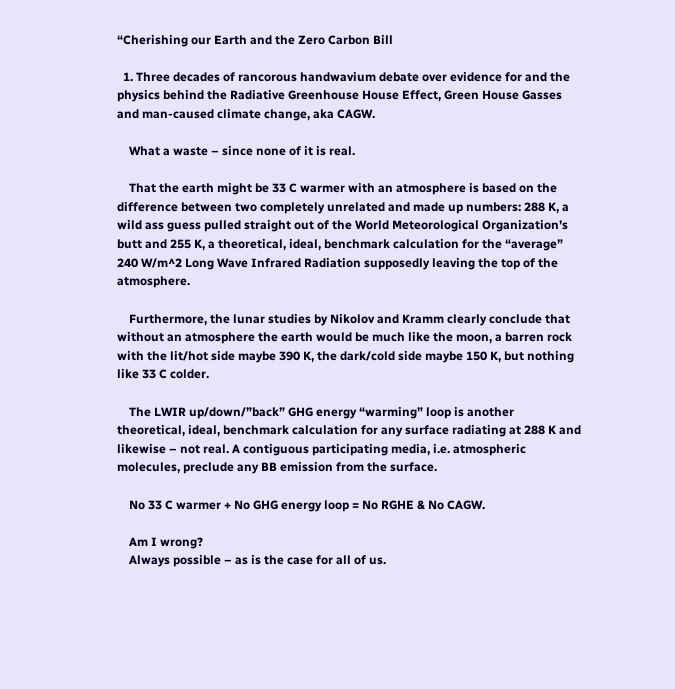“Cherishing our Earth and the Zero Carbon Bill

  1. Three decades of rancorous handwavium debate over evidence for and the physics behind the Radiative Greenhouse House Effect, Green House Gasses and man-caused climate change, aka CAGW.

    What a waste – since none of it is real.

    That the earth might be 33 C warmer with an atmosphere is based on the difference between two completely unrelated and made up numbers: 288 K, a wild ass guess pulled straight out of the World Meteorological Organization’s butt and 255 K, a theoretical, ideal, benchmark calculation for the “average” 240 W/m^2 Long Wave Infrared Radiation supposedly leaving the top of the atmosphere.

    Furthermore, the lunar studies by Nikolov and Kramm clearly conclude that without an atmosphere the earth would be much like the moon, a barren rock with the lit/hot side maybe 390 K, the dark/cold side maybe 150 K, but nothing like 33 C colder.

    The LWIR up/down/”back” GHG energy “warming” loop is another theoretical, ideal, benchmark calculation for any surface radiating at 288 K and likewise – not real. A contiguous participating media, i.e. atmospheric molecules, preclude any BB emission from the surface.

    No 33 C warmer + No GHG energy loop = No RGHE & No CAGW.

    Am I wrong?
    Always possible – as is the case for all of us.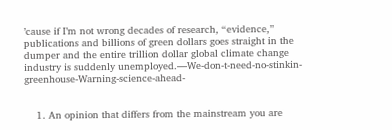’cause if I’m not wrong decades of research, “evidence,” publications and billions of green dollars goes straight in the dumper and the entire trillion dollar global climate change industry is suddenly unemployed.—We-don-t-need-no-stinkin-greenhouse-Warning-science-ahead-


    1. An opinion that differs from the mainstream you are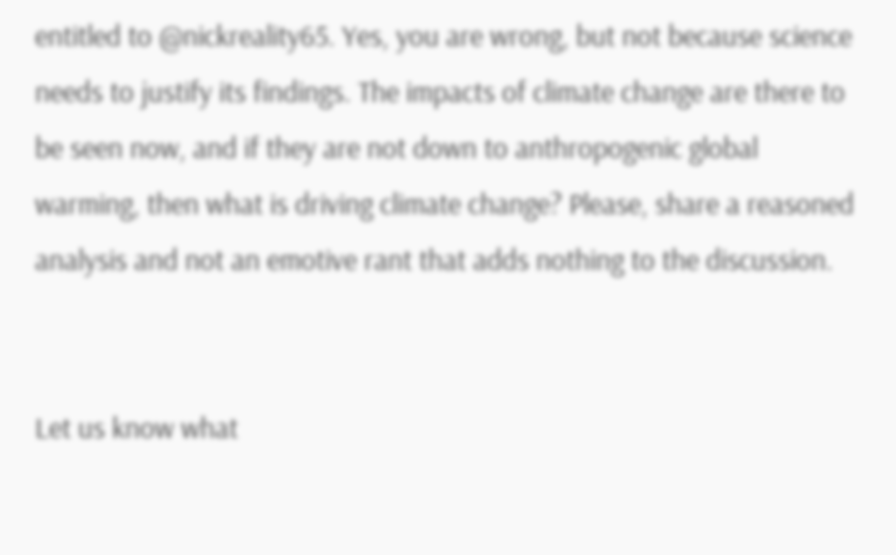entitled to @nickreality65. Yes, you are wrong, but not because science needs to justify its findings. The impacts of climate change are there to be seen now, and if they are not down to anthropogenic global warming, then what is driving climate change? Please, share a reasoned analysis and not an emotive rant that adds nothing to the discussion.


Let us know what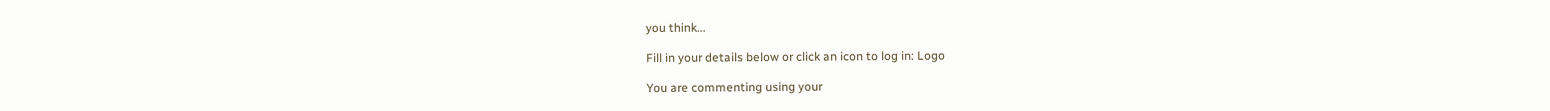you think...

Fill in your details below or click an icon to log in: Logo

You are commenting using your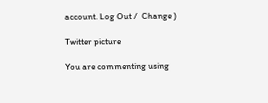account. Log Out /  Change )

Twitter picture

You are commenting using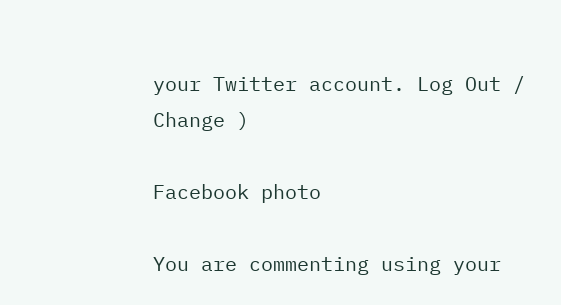your Twitter account. Log Out /  Change )

Facebook photo

You are commenting using your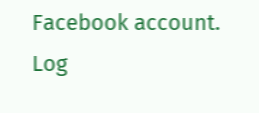Facebook account. Log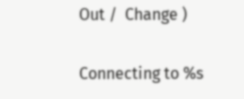Out /  Change )

Connecting to %s